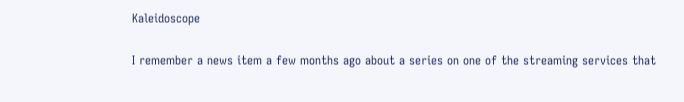Kaleidoscope

I remember a news item a few months ago about a series on one of the streaming services that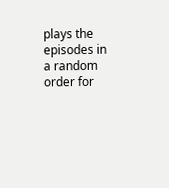plays the episodes in a random order for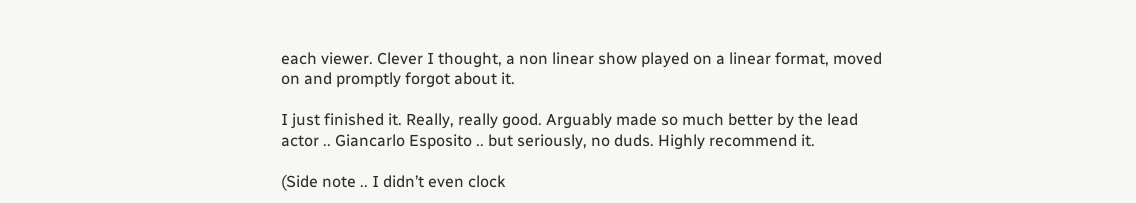each viewer. Clever I thought, a non linear show played on a linear format, moved on and promptly forgot about it.

I just finished it. Really, really good. Arguably made so much better by the lead actor .. Giancarlo Esposito .. but seriously, no duds. Highly recommend it.

(Side note .. I didn’t even clock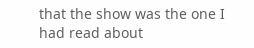that the show was the one I had read about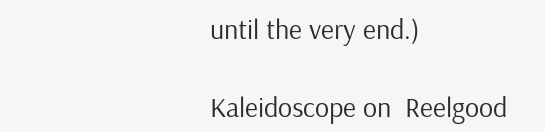until the very end.)

Kaleidoscope on  Reelgood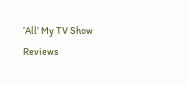’All’ My TV Show Reviews